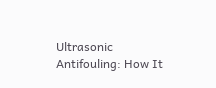Ultrasonic Antifouling: How It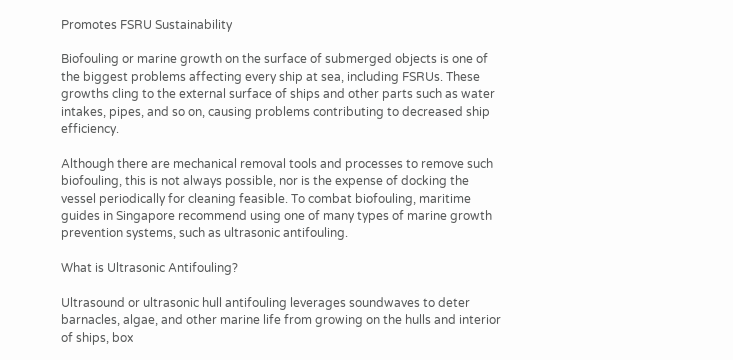Promotes FSRU Sustainability

Biofouling or marine growth on the surface of submerged objects is one of the biggest problems affecting every ship at sea, including FSRUs. These growths cling to the external surface of ships and other parts such as water intakes, pipes, and so on, causing problems contributing to decreased ship efficiency.

Although there are mechanical removal tools and processes to remove such biofouling, this is not always possible, nor is the expense of docking the vessel periodically for cleaning feasible. To combat biofouling, maritime guides in Singapore recommend using one of many types of marine growth prevention systems, such as ultrasonic antifouling.

What is Ultrasonic Antifouling?

Ultrasound or ultrasonic hull antifouling leverages soundwaves to deter barnacles, algae, and other marine life from growing on the hulls and interior of ships, box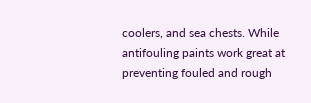coolers, and sea chests. While antifouling paints work great at preventing fouled and rough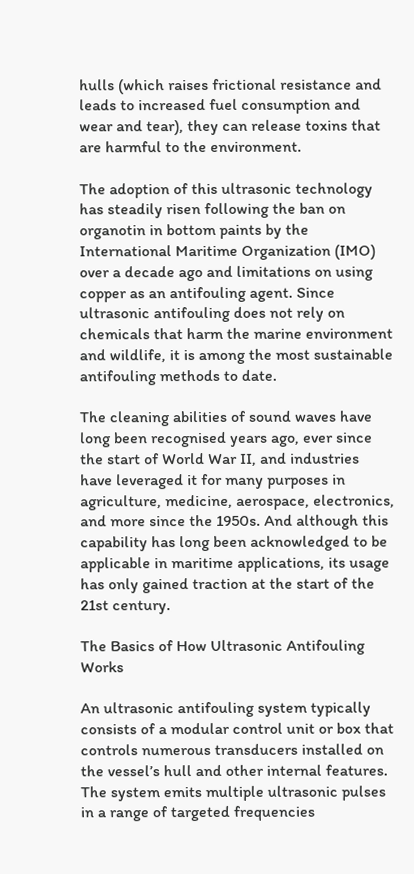hulls (which raises frictional resistance and leads to increased fuel consumption and wear and tear), they can release toxins that are harmful to the environment.

The adoption of this ultrasonic technology has steadily risen following the ban on organotin in bottom paints by the International Maritime Organization (IMO) over a decade ago and limitations on using copper as an antifouling agent. Since ultrasonic antifouling does not rely on chemicals that harm the marine environment and wildlife, it is among the most sustainable antifouling methods to date.

The cleaning abilities of sound waves have long been recognised years ago, ever since the start of World War II, and industries have leveraged it for many purposes in agriculture, medicine, aerospace, electronics, and more since the 1950s. And although this capability has long been acknowledged to be applicable in maritime applications, its usage has only gained traction at the start of the 21st century.

The Basics of How Ultrasonic Antifouling Works

An ultrasonic antifouling system typically consists of a modular control unit or box that controls numerous transducers installed on the vessel’s hull and other internal features. The system emits multiple ultrasonic pulses in a range of targeted frequencies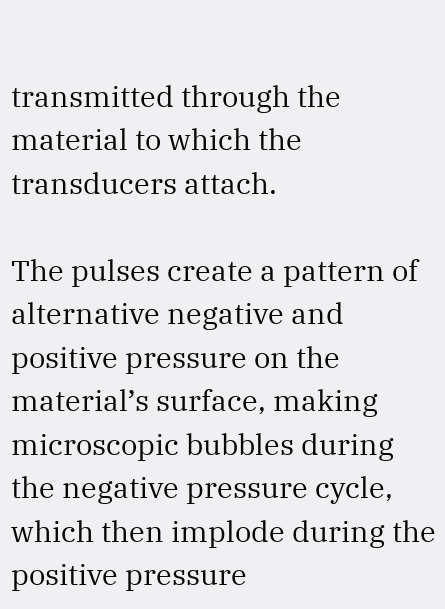transmitted through the material to which the transducers attach.

The pulses create a pattern of alternative negative and positive pressure on the material’s surface, making microscopic bubbles during the negative pressure cycle, which then implode during the positive pressure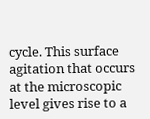cycle. This surface agitation that occurs at the microscopic level gives rise to a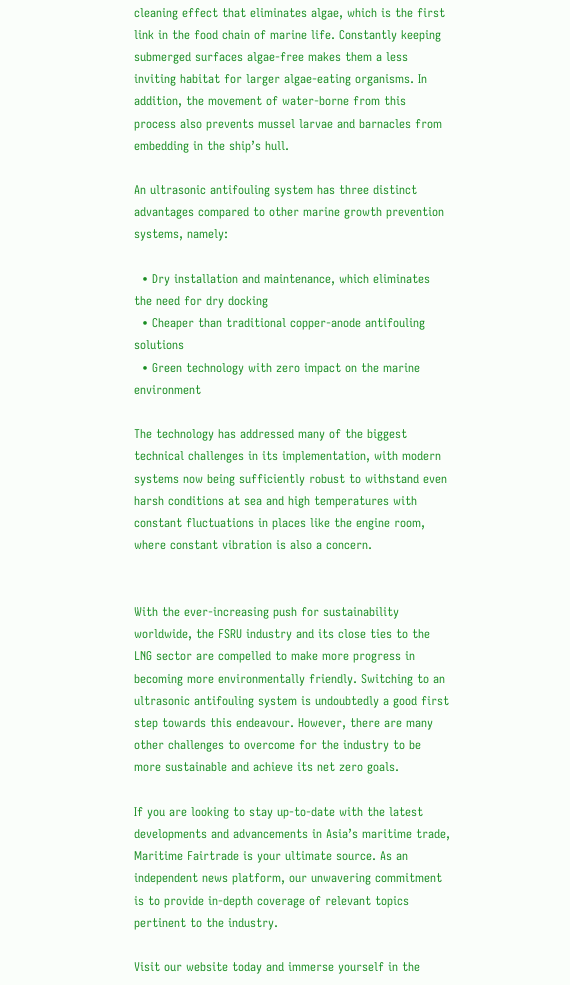cleaning effect that eliminates algae, which is the first link in the food chain of marine life. Constantly keeping submerged surfaces algae-free makes them a less inviting habitat for larger algae-eating organisms. In addition, the movement of water-borne from this process also prevents mussel larvae and barnacles from embedding in the ship’s hull.

An ultrasonic antifouling system has three distinct advantages compared to other marine growth prevention systems, namely:

  • Dry installation and maintenance, which eliminates the need for dry docking
  • Cheaper than traditional copper-anode antifouling solutions
  • Green technology with zero impact on the marine environment

The technology has addressed many of the biggest technical challenges in its implementation, with modern systems now being sufficiently robust to withstand even harsh conditions at sea and high temperatures with constant fluctuations in places like the engine room, where constant vibration is also a concern.


With the ever-increasing push for sustainability worldwide, the FSRU industry and its close ties to the LNG sector are compelled to make more progress in becoming more environmentally friendly. Switching to an ultrasonic antifouling system is undoubtedly a good first step towards this endeavour. However, there are many other challenges to overcome for the industry to be more sustainable and achieve its net zero goals.

If you are looking to stay up-to-date with the latest developments and advancements in Asia’s maritime trade, Maritime Fairtrade is your ultimate source. As an independent news platform, our unwavering commitment is to provide in-depth coverage of relevant topics pertinent to the industry.

Visit our website today and immerse yourself in the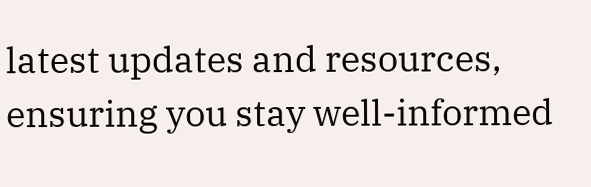latest updates and resources, ensuring you stay well-informed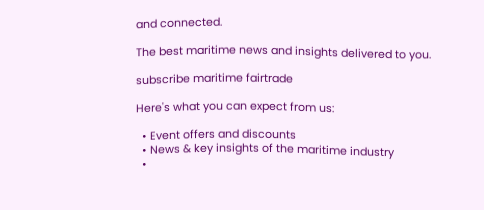and connected.

The best maritime news and insights delivered to you.

subscribe maritime fairtrade

Here's what you can expect from us:

  • Event offers and discounts
  • News & key insights of the maritime industry
  •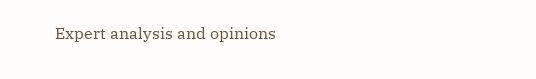Expert analysis and opinions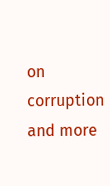on corruption and more